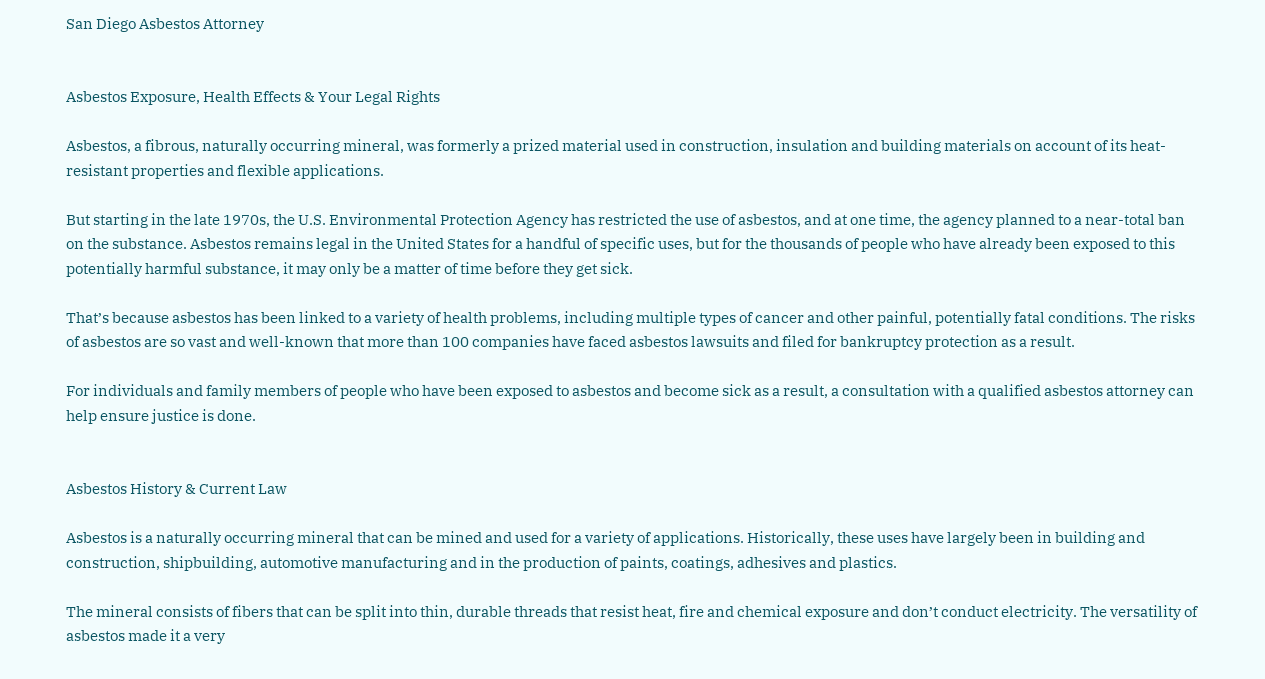San Diego Asbestos Attorney


Asbestos Exposure, Health Effects & Your Legal Rights

Asbestos, a fibrous, naturally occurring mineral, was formerly a prized material used in construction, insulation and building materials on account of its heat-resistant properties and flexible applications.

But starting in the late 1970s, the U.S. Environmental Protection Agency has restricted the use of asbestos, and at one time, the agency planned to a near-total ban on the substance. Asbestos remains legal in the United States for a handful of specific uses, but for the thousands of people who have already been exposed to this potentially harmful substance, it may only be a matter of time before they get sick.

That’s because asbestos has been linked to a variety of health problems, including multiple types of cancer and other painful, potentially fatal conditions. The risks of asbestos are so vast and well-known that more than 100 companies have faced asbestos lawsuits and filed for bankruptcy protection as a result.

For individuals and family members of people who have been exposed to asbestos and become sick as a result, a consultation with a qualified asbestos attorney can help ensure justice is done.


Asbestos History & Current Law

Asbestos is a naturally occurring mineral that can be mined and used for a variety of applications. Historically, these uses have largely been in building and construction, shipbuilding, automotive manufacturing and in the production of paints, coatings, adhesives and plastics.

The mineral consists of fibers that can be split into thin, durable threads that resist heat, fire and chemical exposure and don’t conduct electricity. The versatility of asbestos made it a very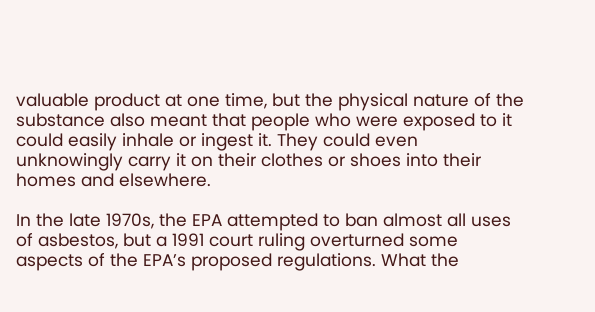valuable product at one time, but the physical nature of the substance also meant that people who were exposed to it could easily inhale or ingest it. They could even unknowingly carry it on their clothes or shoes into their homes and elsewhere.

In the late 1970s, the EPA attempted to ban almost all uses of asbestos, but a 1991 court ruling overturned some aspects of the EPA’s proposed regulations. What the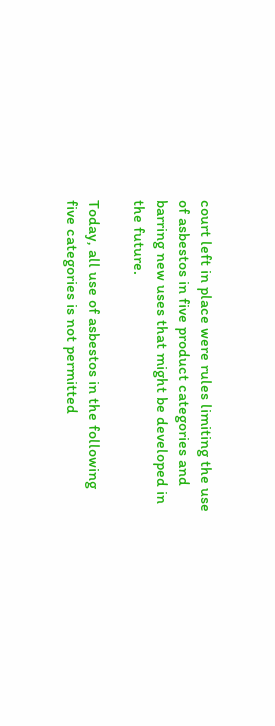court left in place were rules limiting the use of asbestos in five product categories and barring new uses that might be developed in the future.

Today, all use of asbestos in the following five categories is not permitted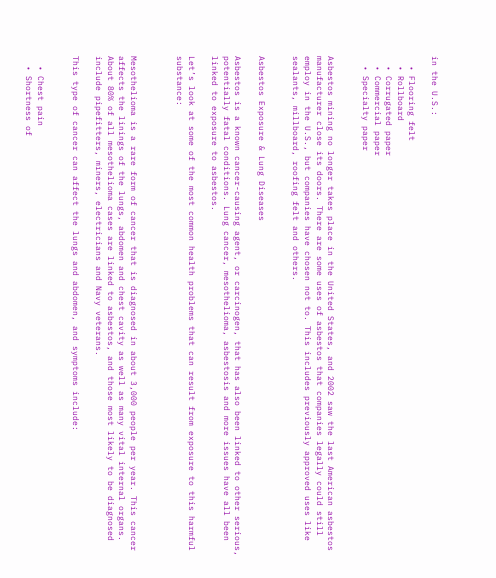in the U.S.:

  • Flooring felt
  • Rollboard
  • Corrugated paper
  • Commercial paper
  • Specialty paper


Asbestos mining no longer takes place in the United States, and 2002 saw the last American asbestos manufacturer close its doors. There are some uses of asbestos that companies legally could still employ in the U.S., but companies have chosen not to. This includes previously approved uses like sealants, millboard, roofing felt and others.


Asbestos Exposure & Lung Diseases

Asbestos is a known cancer-causing agent, or carcinogen, that has also been linked to other serious, potentially fatal conditions. Lung cancer, mesothelioma, asbestosis and more issues have all been linked to exposure to asbestos.

Let’s look at some of the most common health problems that can result from exposure to this harmful substance:



Mesothelioma is a rare form of cancer that is diagnosed in about 3,000 people per year. This cancer affects the linings of the lungs, abdomen and chest cavity as well as many vital internal organs. About 80% of all mesothelioma cases are linked to asbestos, and those most likely to be diagnosed include pipefitters, miners, electricians and Navy veterans.

This type of cancer can affect the lungs and abdomen, and symptoms include:


  • Chest pain
  • Shortness of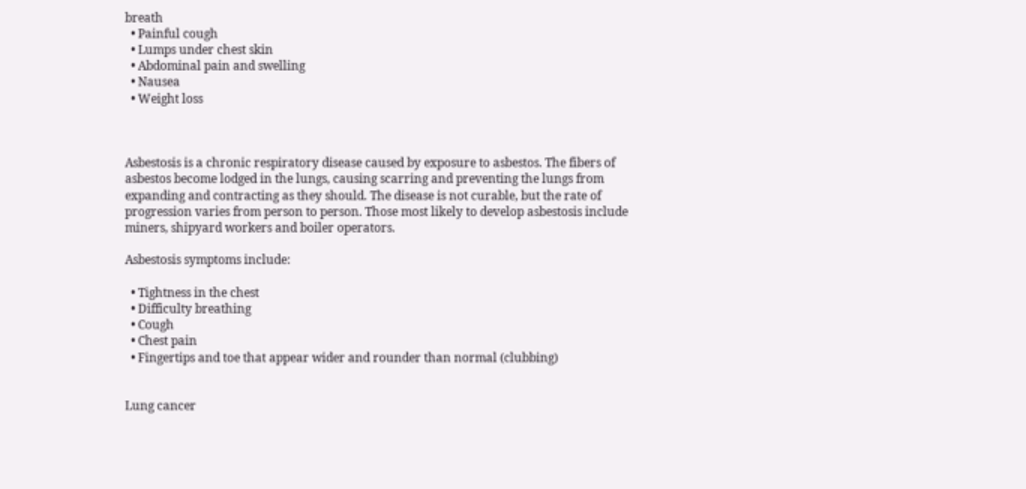breath
  • Painful cough
  • Lumps under chest skin
  • Abdominal pain and swelling
  • Nausea
  • Weight loss



Asbestosis is a chronic respiratory disease caused by exposure to asbestos. The fibers of asbestos become lodged in the lungs, causing scarring and preventing the lungs from expanding and contracting as they should. The disease is not curable, but the rate of progression varies from person to person. Those most likely to develop asbestosis include miners, shipyard workers and boiler operators.

Asbestosis symptoms include:

  • Tightness in the chest
  • Difficulty breathing
  • Cough
  • Chest pain
  • Fingertips and toe that appear wider and rounder than normal (clubbing)


Lung cancer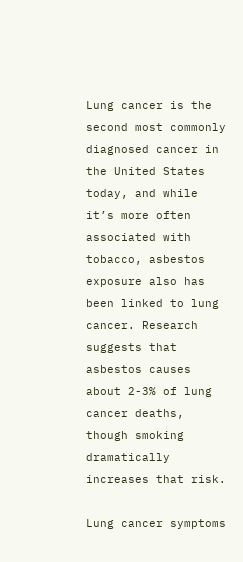Lung cancer is the second most commonly diagnosed cancer in the United States today, and while it’s more often associated with tobacco, asbestos exposure also has been linked to lung cancer. Research suggests that asbestos causes about 2-3% of lung cancer deaths, though smoking dramatically increases that risk.

Lung cancer symptoms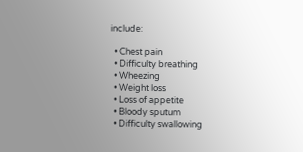include:

  • Chest pain
  • Difficulty breathing
  • Wheezing
  • Weight loss
  • Loss of appetite
  • Bloody sputum
  • Difficulty swallowing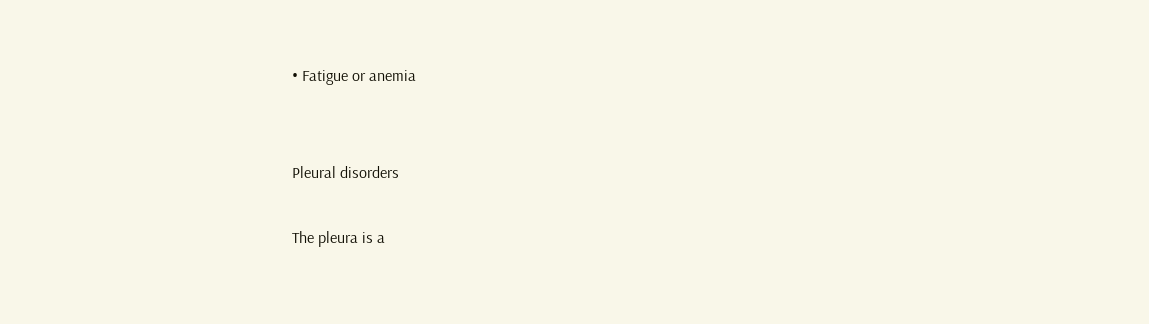• Fatigue or anemia


Pleural disorders

The pleura is a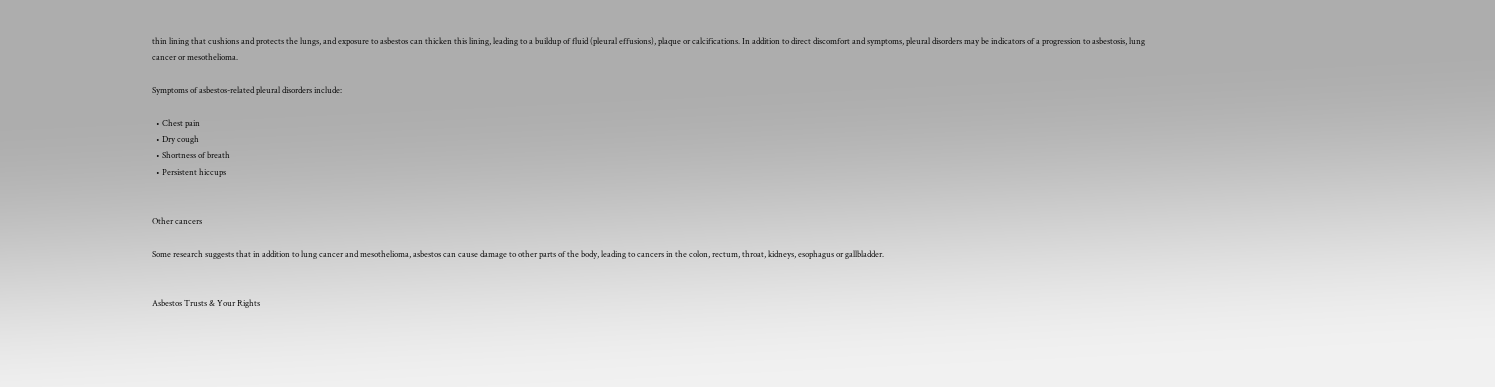thin lining that cushions and protects the lungs, and exposure to asbestos can thicken this lining, leading to a buildup of fluid (pleural effusions), plaque or calcifications. In addition to direct discomfort and symptoms, pleural disorders may be indicators of a progression to asbestosis, lung cancer or mesothelioma.

Symptoms of asbestos-related pleural disorders include:

  • Chest pain
  • Dry cough
  • Shortness of breath
  • Persistent hiccups


Other cancers

Some research suggests that in addition to lung cancer and mesothelioma, asbestos can cause damage to other parts of the body, leading to cancers in the colon, rectum, throat, kidneys, esophagus or gallbladder.


Asbestos Trusts & Your Rights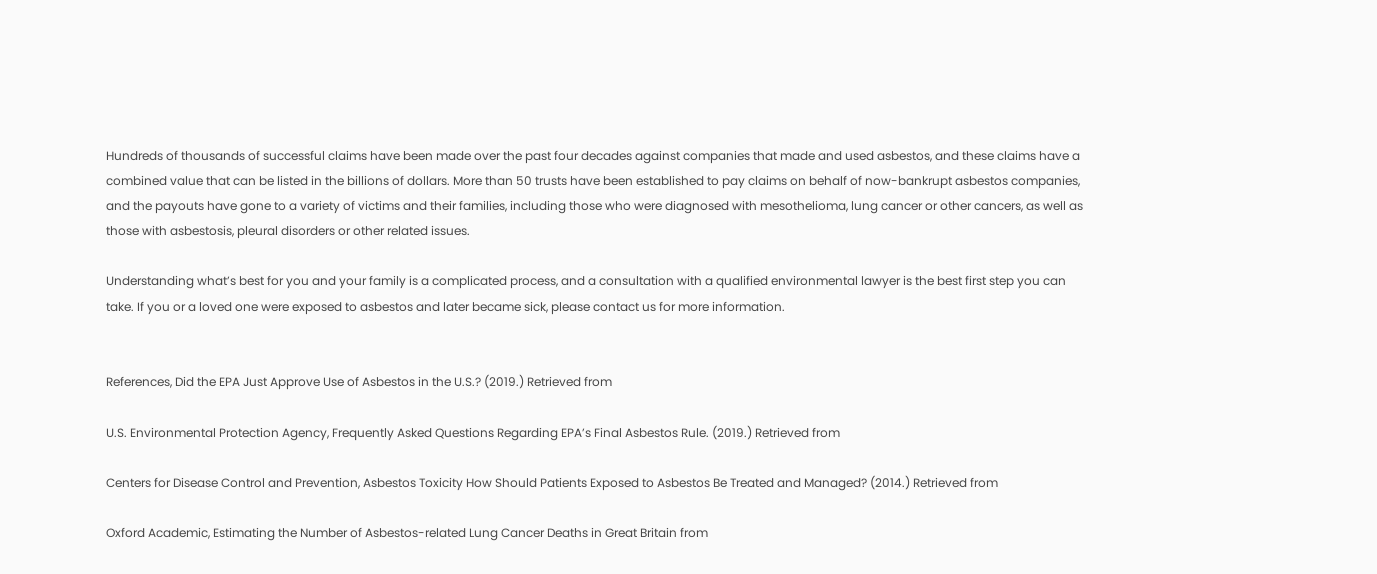Hundreds of thousands of successful claims have been made over the past four decades against companies that made and used asbestos, and these claims have a combined value that can be listed in the billions of dollars. More than 50 trusts have been established to pay claims on behalf of now-bankrupt asbestos companies, and the payouts have gone to a variety of victims and their families, including those who were diagnosed with mesothelioma, lung cancer or other cancers, as well as those with asbestosis, pleural disorders or other related issues.

Understanding what’s best for you and your family is a complicated process, and a consultation with a qualified environmental lawyer is the best first step you can take. If you or a loved one were exposed to asbestos and later became sick, please contact us for more information.


References, Did the EPA Just Approve Use of Asbestos in the U.S.? (2019.) Retrieved from

U.S. Environmental Protection Agency, Frequently Asked Questions Regarding EPA’s Final Asbestos Rule. (2019.) Retrieved from

Centers for Disease Control and Prevention, Asbestos Toxicity How Should Patients Exposed to Asbestos Be Treated and Managed? (2014.) Retrieved from

Oxford Academic, Estimating the Number of Asbestos-related Lung Cancer Deaths in Great Britain from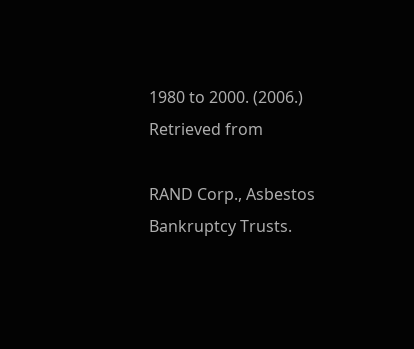1980 to 2000. (2006.) Retrieved from

RAND Corp., Asbestos Bankruptcy Trusts.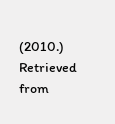(2010.) Retrieved from